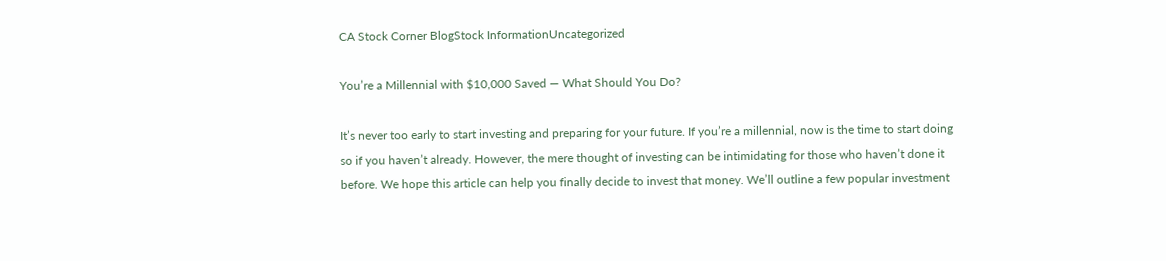CA Stock Corner BlogStock InformationUncategorized

You’re a Millennial with $10,000 Saved — What Should You Do?

It’s never too early to start investing and preparing for your future. If you’re a millennial, now is the time to start doing so if you haven’t already. However, the mere thought of investing can be intimidating for those who haven’t done it before. We hope this article can help you finally decide to invest that money. We’ll outline a few popular investment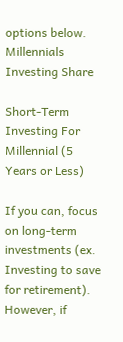options below.
Millennials Investing Share

Short-Term Investing For Millennial (5 Years or Less)

If you can, focus on long-term investments (ex. Investing to save for retirement). However, if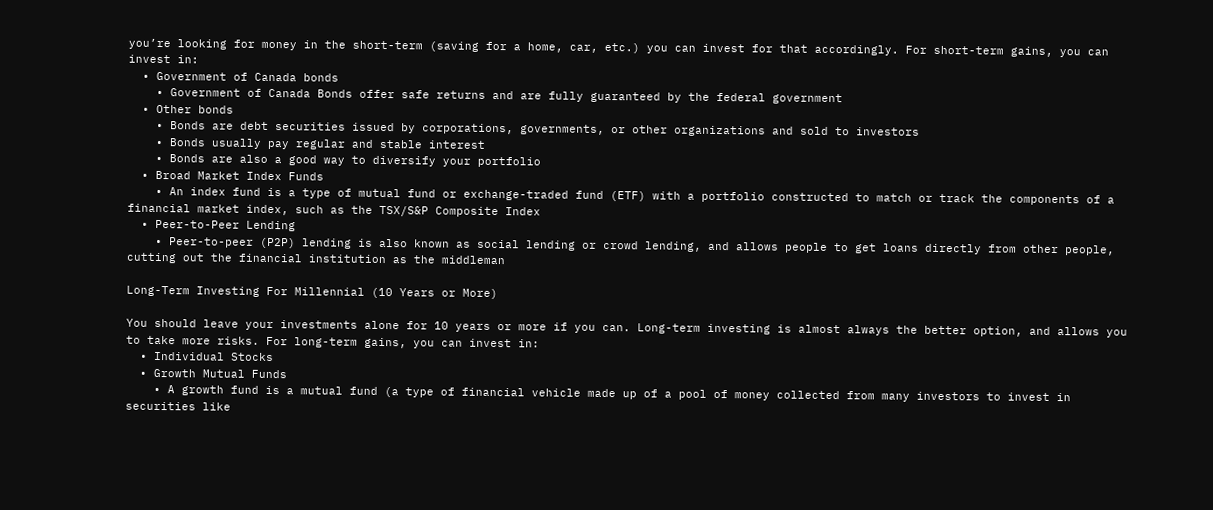you’re looking for money in the short-term (saving for a home, car, etc.) you can invest for that accordingly. For short-term gains, you can invest in:
  • Government of Canada bonds
    • Government of Canada Bonds offer safe returns and are fully guaranteed by the federal government
  • Other bonds
    • Bonds are debt securities issued by corporations, governments, or other organizations and sold to investors
    • Bonds usually pay regular and stable interest
    • Bonds are also a good way to diversify your portfolio
  • Broad Market Index Funds
    • An index fund is a type of mutual fund or exchange-traded fund (ETF) with a portfolio constructed to match or track the components of a financial market index, such as the TSX/S&P Composite Index
  • Peer-to-Peer Lending
    • Peer-to-peer (P2P) lending is also known as social lending or crowd lending, and allows people to get loans directly from other people, cutting out the financial institution as the middleman

Long-Term Investing For Millennial (10 Years or More)

You should leave your investments alone for 10 years or more if you can. Long-term investing is almost always the better option, and allows you to take more risks. For long-term gains, you can invest in:
  • Individual Stocks
  • Growth Mutual Funds
    • A growth fund is a mutual fund (a type of financial vehicle made up of a pool of money collected from many investors to invest in securities like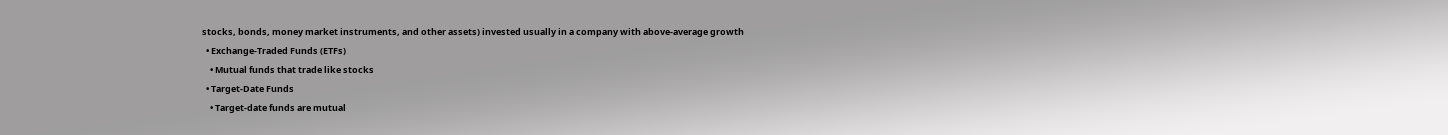stocks, bonds, money market instruments, and other assets) invested usually in a company with above-average growth
  • Exchange-Traded Funds (ETFs)
    • Mutual funds that trade like stocks
  • Target-Date Funds
    • Target-date funds are mutual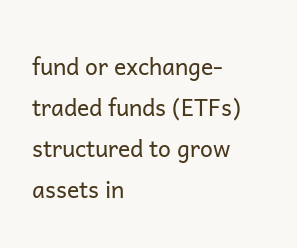fund or exchange-traded funds (ETFs) structured to grow assets in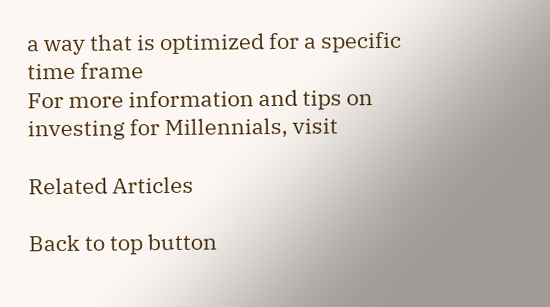a way that is optimized for a specific time frame
For more information and tips on investing for Millennials, visit

Related Articles

Back to top button